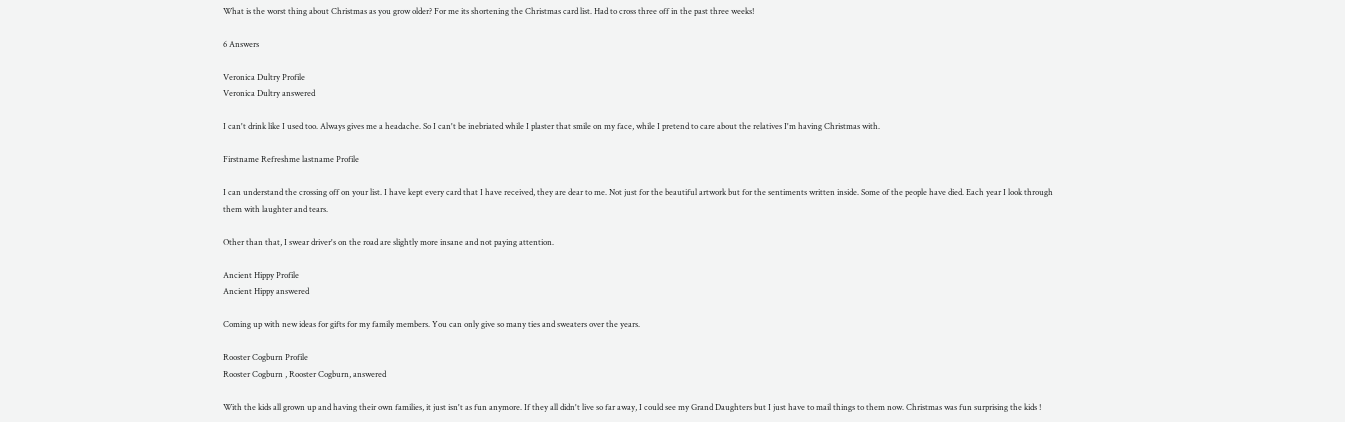What is the worst thing about Christmas as you grow older? For me its shortening the Christmas card list. Had to cross three off in the past three weeks!

6 Answers

Veronica Dultry Profile
Veronica Dultry answered

I can't drink like I used too. Always gives me a headache. So I can't be inebriated while I plaster that smile on my face, while I pretend to care about the relatives I'm having Christmas with.

Firstname Refreshme lastname Profile

I can understand the crossing off on your list. I have kept every card that I have received, they are dear to me. Not just for the beautiful artwork but for the sentiments written inside. Some of the people have died. Each year I look through them with laughter and tears.

Other than that, I swear driver's on the road are slightly more insane and not paying attention.

Ancient Hippy Profile
Ancient Hippy answered

Coming up with new ideas for gifts for my family members. You can only give so many ties and sweaters over the years.

Rooster Cogburn Profile
Rooster Cogburn , Rooster Cogburn, answered

With the kids all grown up and having their own families, it just isn't as fun anymore. If they all didn't live so far away, I could see my Grand Daughters but I just have to mail things to them now. Christmas was fun surprising the kids !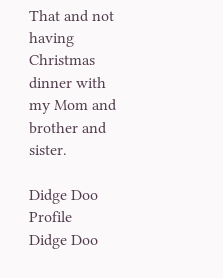That and not having Christmas dinner with my Mom and brother and sister.

Didge Doo Profile
Didge Doo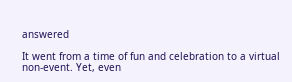answered

It went from a time of fun and celebration to a virtual non-event. Yet, even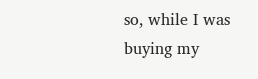so, while I was buying my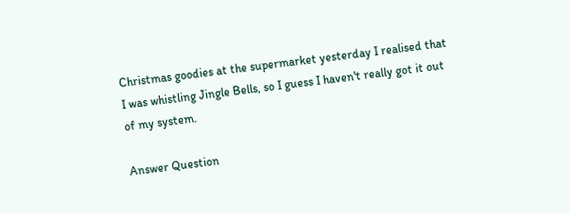Christmas goodies at the supermarket yesterday I realised that I was whistling Jingle Bells, so I guess I haven't really got it out of my system.

Answer Question